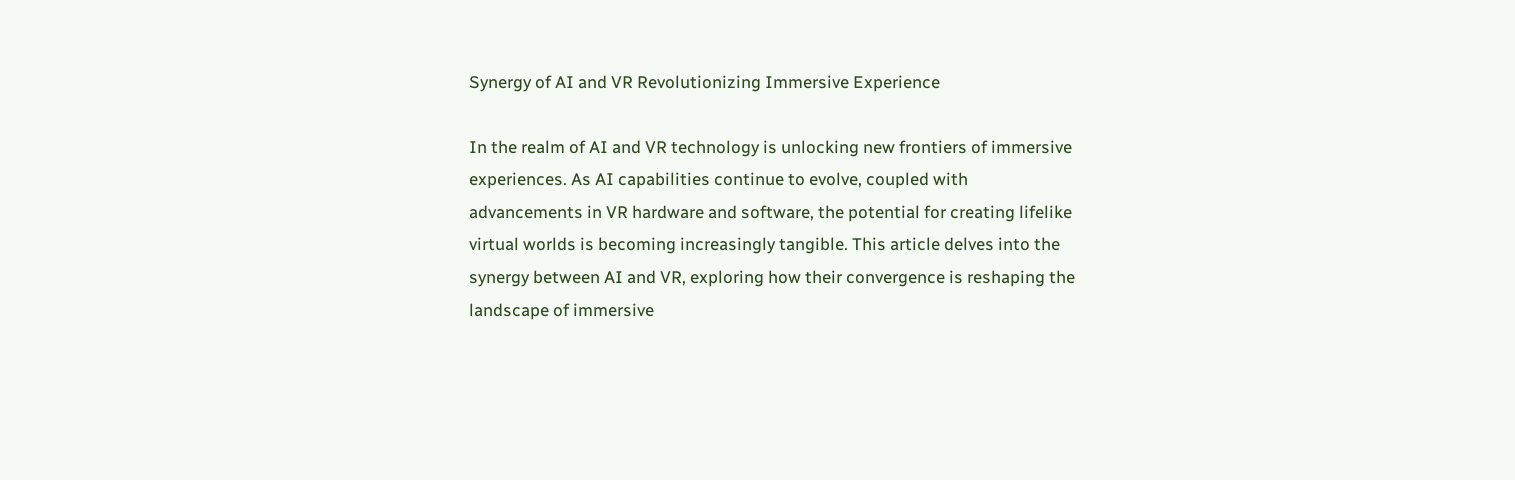Synergy of AI and VR Revolutionizing Immersive Experience

In the realm of AI and VR technology is unlocking new frontiers of immersive experiences. As AI capabilities continue to evolve, coupled with advancements in VR hardware and software, the potential for creating lifelike virtual worlds is becoming increasingly tangible. This article delves into the synergy between AI and VR, exploring how their convergence is reshaping the landscape of immersive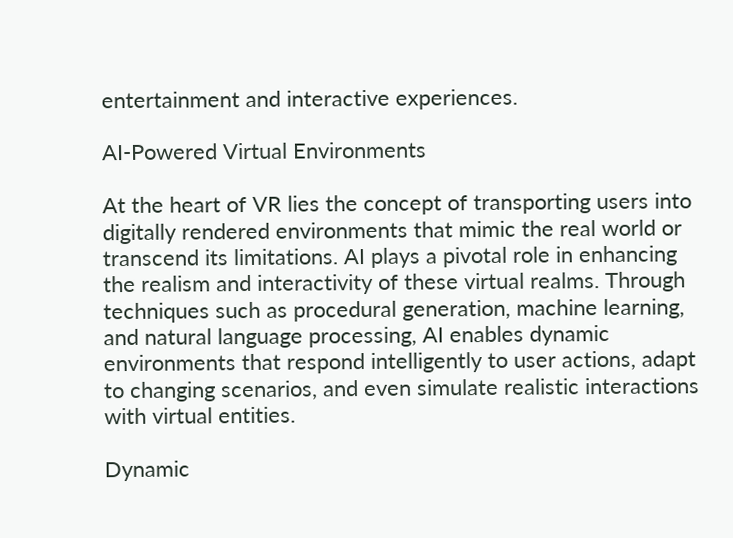entertainment and interactive experiences.

AI-Powered Virtual Environments

At the heart of VR lies the concept of transporting users into digitally rendered environments that mimic the real world or transcend its limitations. AI plays a pivotal role in enhancing the realism and interactivity of these virtual realms. Through techniques such as procedural generation, machine learning, and natural language processing, AI enables dynamic environments that respond intelligently to user actions, adapt to changing scenarios, and even simulate realistic interactions with virtual entities.

Dynamic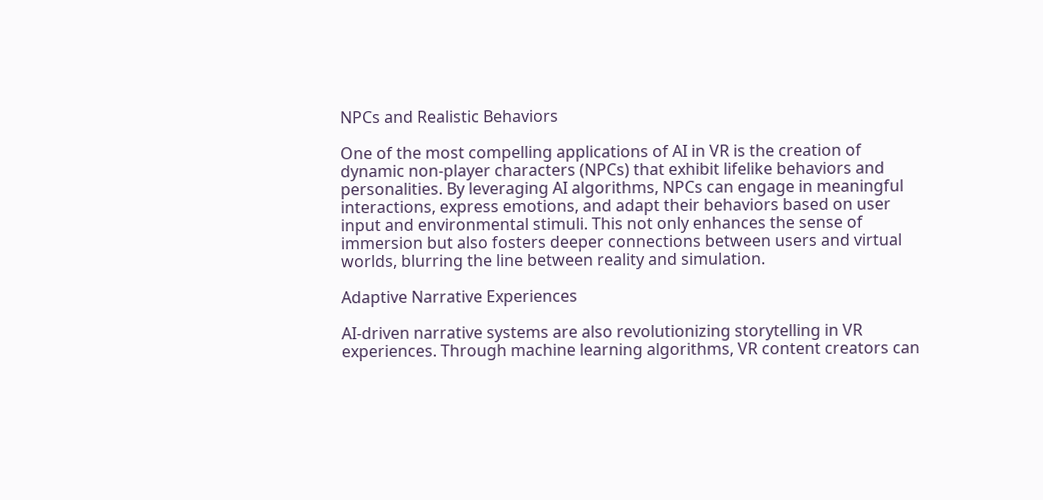NPCs and Realistic Behaviors

One of the most compelling applications of AI in VR is the creation of dynamic non-player characters (NPCs) that exhibit lifelike behaviors and personalities. By leveraging AI algorithms, NPCs can engage in meaningful interactions, express emotions, and adapt their behaviors based on user input and environmental stimuli. This not only enhances the sense of immersion but also fosters deeper connections between users and virtual worlds, blurring the line between reality and simulation.

Adaptive Narrative Experiences

AI-driven narrative systems are also revolutionizing storytelling in VR experiences. Through machine learning algorithms, VR content creators can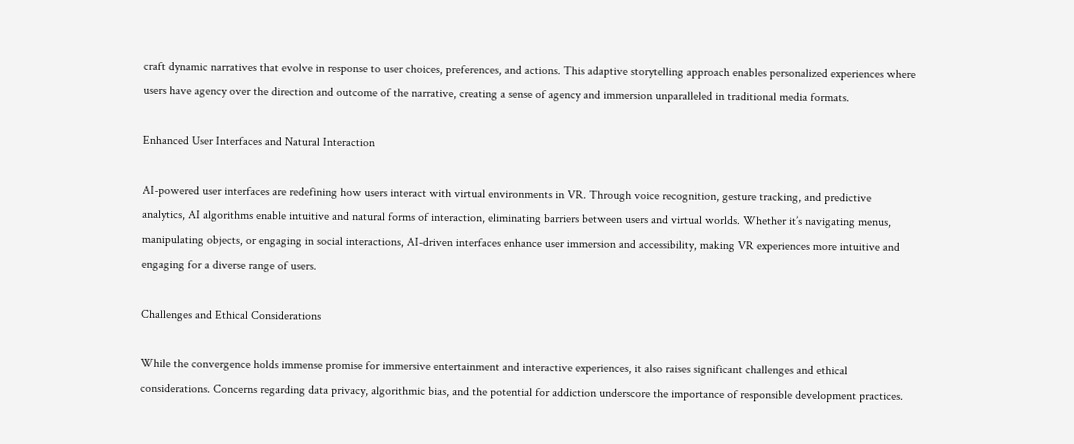craft dynamic narratives that evolve in response to user choices, preferences, and actions. This adaptive storytelling approach enables personalized experiences where users have agency over the direction and outcome of the narrative, creating a sense of agency and immersion unparalleled in traditional media formats.

Enhanced User Interfaces and Natural Interaction

AI-powered user interfaces are redefining how users interact with virtual environments in VR. Through voice recognition, gesture tracking, and predictive analytics, AI algorithms enable intuitive and natural forms of interaction, eliminating barriers between users and virtual worlds. Whether it’s navigating menus, manipulating objects, or engaging in social interactions, AI-driven interfaces enhance user immersion and accessibility, making VR experiences more intuitive and engaging for a diverse range of users.

Challenges and Ethical Considerations

While the convergence holds immense promise for immersive entertainment and interactive experiences, it also raises significant challenges and ethical considerations. Concerns regarding data privacy, algorithmic bias, and the potential for addiction underscore the importance of responsible development practices.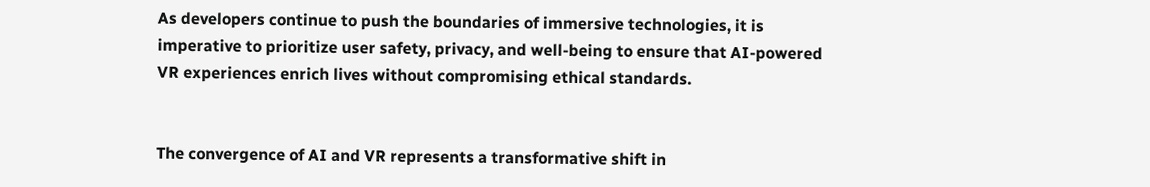As developers continue to push the boundaries of immersive technologies, it is imperative to prioritize user safety, privacy, and well-being to ensure that AI-powered VR experiences enrich lives without compromising ethical standards.


The convergence of AI and VR represents a transformative shift in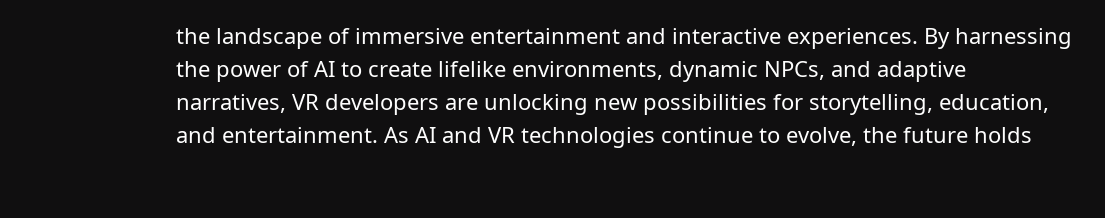the landscape of immersive entertainment and interactive experiences. By harnessing the power of AI to create lifelike environments, dynamic NPCs, and adaptive narratives, VR developers are unlocking new possibilities for storytelling, education, and entertainment. As AI and VR technologies continue to evolve, the future holds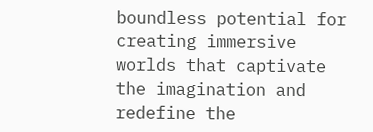boundless potential for creating immersive worlds that captivate the imagination and redefine the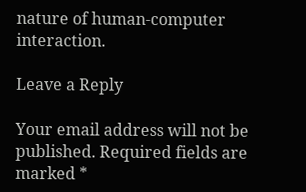nature of human-computer interaction.

Leave a Reply

Your email address will not be published. Required fields are marked *